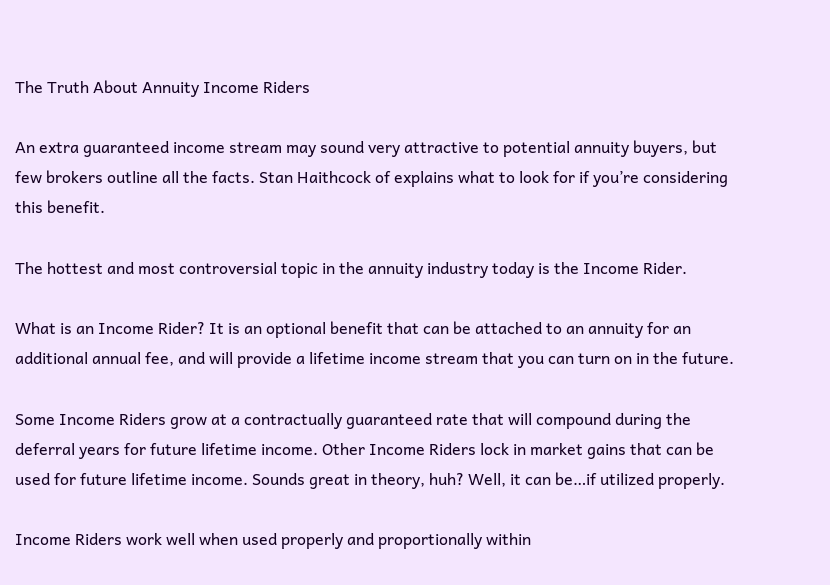The Truth About Annuity Income Riders

An extra guaranteed income stream may sound very attractive to potential annuity buyers, but few brokers outline all the facts. Stan Haithcock of explains what to look for if you’re considering this benefit.

The hottest and most controversial topic in the annuity industry today is the Income Rider.

What is an Income Rider? It is an optional benefit that can be attached to an annuity for an additional annual fee, and will provide a lifetime income stream that you can turn on in the future.

Some Income Riders grow at a contractually guaranteed rate that will compound during the deferral years for future lifetime income. Other Income Riders lock in market gains that can be used for future lifetime income. Sounds great in theory, huh? Well, it can be…if utilized properly.

Income Riders work well when used properly and proportionally within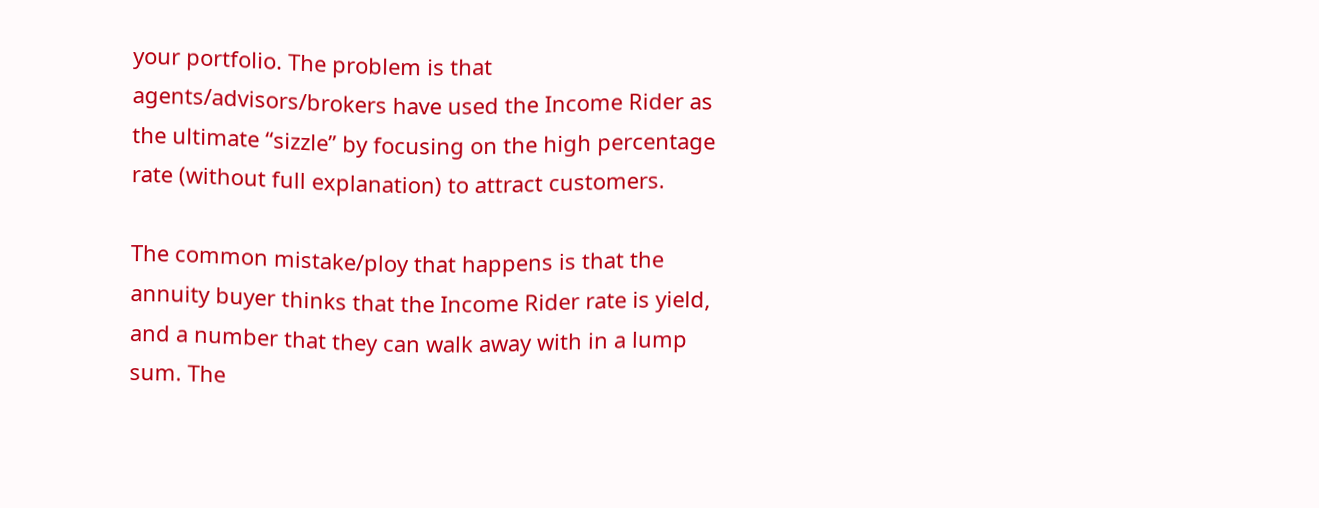your portfolio. The problem is that agents/advisors/brokers have used the Income Rider as the ultimate “sizzle” by focusing on the high percentage rate (without full explanation) to attract customers.

The common mistake/ploy that happens is that the annuity buyer thinks that the Income Rider rate is yield, and a number that they can walk away with in a lump sum. The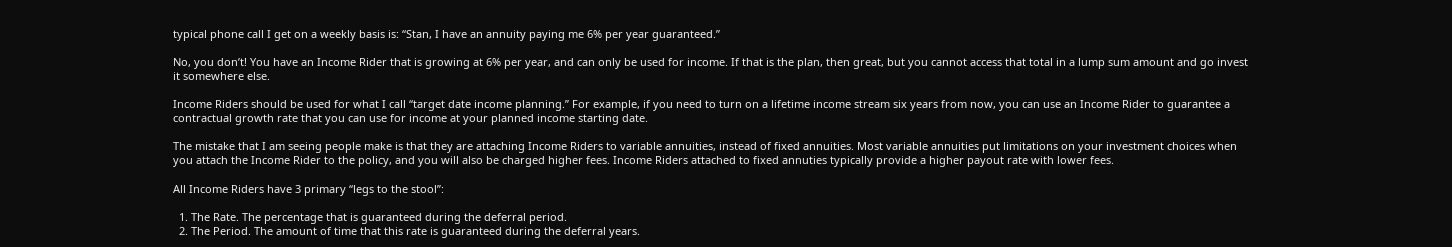typical phone call I get on a weekly basis is: “Stan, I have an annuity paying me 6% per year guaranteed.”

No, you don’t! You have an Income Rider that is growing at 6% per year, and can only be used for income. If that is the plan, then great, but you cannot access that total in a lump sum amount and go invest it somewhere else.

Income Riders should be used for what I call “target date income planning.” For example, if you need to turn on a lifetime income stream six years from now, you can use an Income Rider to guarantee a contractual growth rate that you can use for income at your planned income starting date.

The mistake that I am seeing people make is that they are attaching Income Riders to variable annuities, instead of fixed annuities. Most variable annuities put limitations on your investment choices when you attach the Income Rider to the policy, and you will also be charged higher fees. Income Riders attached to fixed annuties typically provide a higher payout rate with lower fees.

All Income Riders have 3 primary “legs to the stool”:

  1. The Rate. The percentage that is guaranteed during the deferral period.
  2. The Period. The amount of time that this rate is guaranteed during the deferral years.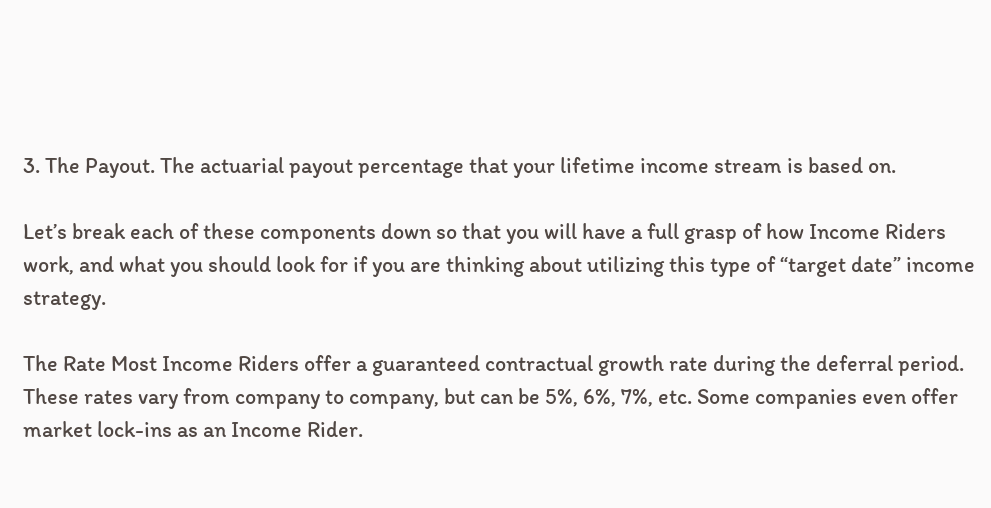3. The Payout. The actuarial payout percentage that your lifetime income stream is based on.

Let’s break each of these components down so that you will have a full grasp of how Income Riders work, and what you should look for if you are thinking about utilizing this type of “target date” income strategy.

The Rate Most Income Riders offer a guaranteed contractual growth rate during the deferral period. These rates vary from company to company, but can be 5%, 6%, 7%, etc. Some companies even offer market lock-ins as an Income Rider.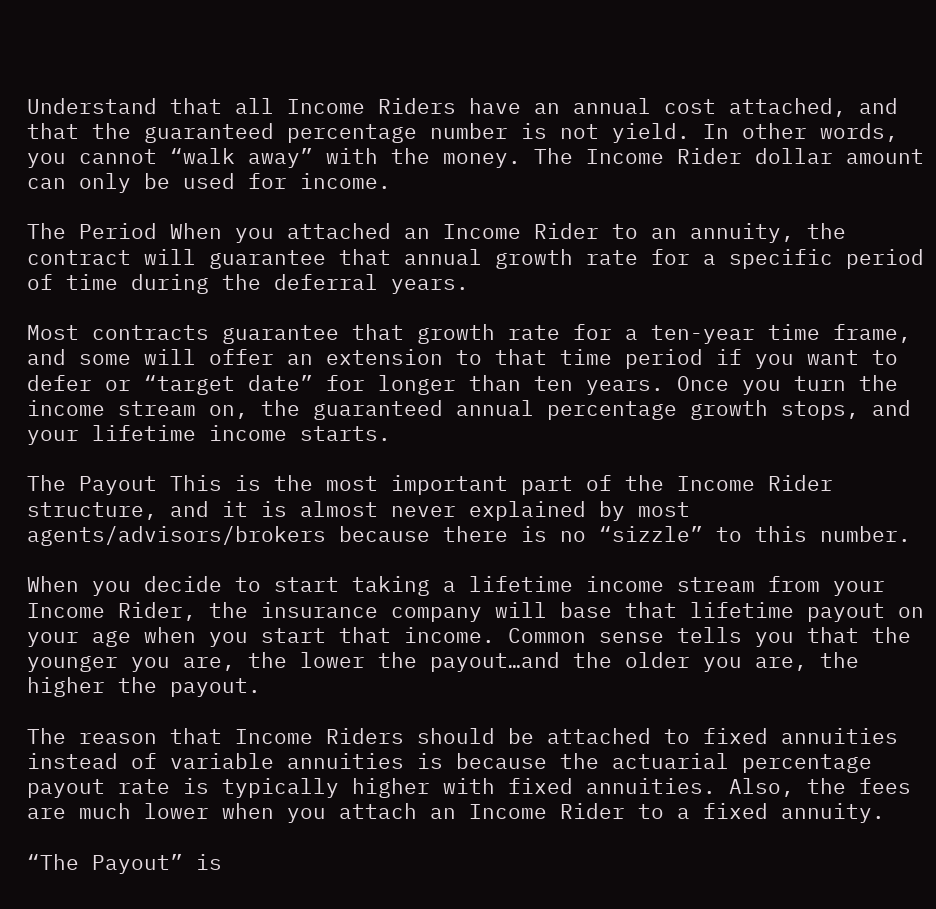Understand that all Income Riders have an annual cost attached, and that the guaranteed percentage number is not yield. In other words, you cannot “walk away” with the money. The Income Rider dollar amount can only be used for income.

The Period When you attached an Income Rider to an annuity, the contract will guarantee that annual growth rate for a specific period of time during the deferral years.

Most contracts guarantee that growth rate for a ten-year time frame, and some will offer an extension to that time period if you want to defer or “target date” for longer than ten years. Once you turn the income stream on, the guaranteed annual percentage growth stops, and your lifetime income starts.

The Payout This is the most important part of the Income Rider structure, and it is almost never explained by most agents/advisors/brokers because there is no “sizzle” to this number.

When you decide to start taking a lifetime income stream from your Income Rider, the insurance company will base that lifetime payout on your age when you start that income. Common sense tells you that the younger you are, the lower the payout…and the older you are, the higher the payout.

The reason that Income Riders should be attached to fixed annuities instead of variable annuities is because the actuarial percentage payout rate is typically higher with fixed annuities. Also, the fees are much lower when you attach an Income Rider to a fixed annuity.

“The Payout” is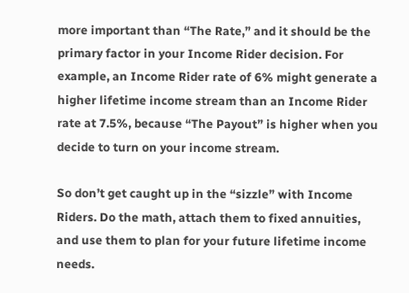more important than “The Rate,” and it should be the primary factor in your Income Rider decision. For example, an Income Rider rate of 6% might generate a higher lifetime income stream than an Income Rider rate at 7.5%, because “The Payout” is higher when you decide to turn on your income stream.

So don’t get caught up in the “sizzle” with Income Riders. Do the math, attach them to fixed annuities, and use them to plan for your future lifetime income needs.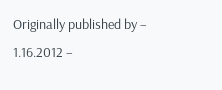Originally published by – 1.16.2012 –